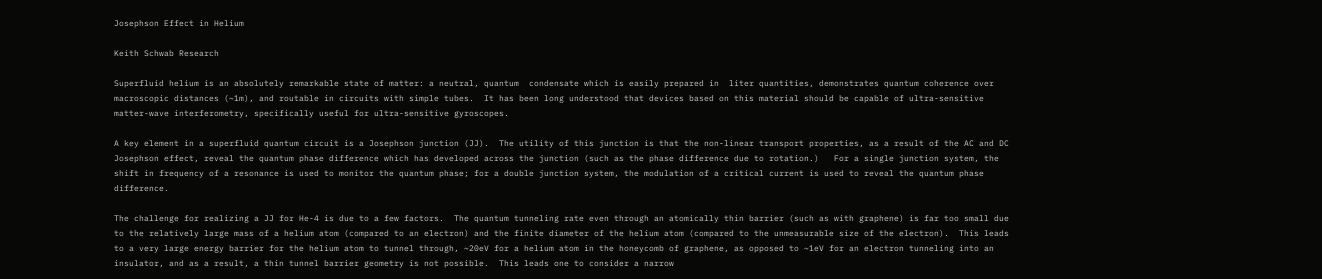Josephson Effect in Helium

Keith Schwab Research

Superfluid helium is an absolutely remarkable state of matter: a neutral, quantum  condensate which is easily prepared in  liter quantities, demonstrates quantum coherence over macroscopic distances (~1m), and routable in circuits with simple tubes.  It has been long understood that devices based on this material should be capable of ultra-sensitive matter-wave interferometry, specifically useful for ultra-sensitive gyroscopes.

A key element in a superfluid quantum circuit is a Josephson junction (JJ).  The utility of this junction is that the non-linear transport properties, as a result of the AC and DC Josephson effect, reveal the quantum phase difference which has developed across the junction (such as the phase difference due to rotation.)   For a single junction system, the shift in frequency of a resonance is used to monitor the quantum phase; for a double junction system, the modulation of a critical current is used to reveal the quantum phase difference.

The challenge for realizing a JJ for He-4 is due to a few factors.  The quantum tunneling rate even through an atomically thin barrier (such as with graphene) is far too small due to the relatively large mass of a helium atom (compared to an electron) and the finite diameter of the helium atom (compared to the unmeasurable size of the electron).  This leads to a very large energy barrier for the helium atom to tunnel through, ~20eV for a helium atom in the honeycomb of graphene, as opposed to ~1eV for an electron tunneling into an insulator, and as a result, a thin tunnel barrier geometry is not possible.  This leads one to consider a narrow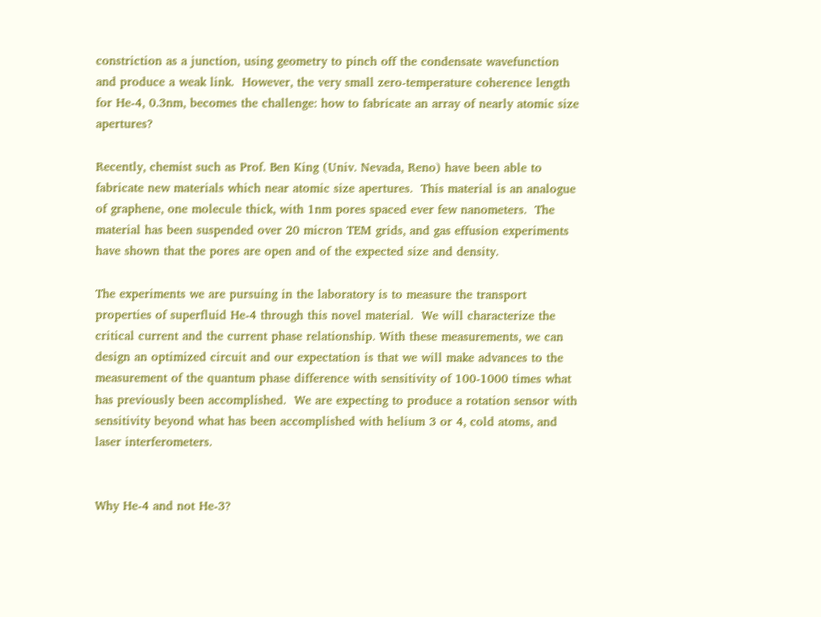constriction as a junction, using geometry to pinch off the condensate wavefunction and produce a weak link.  However, the very small zero-temperature coherence length for He-4, 0.3nm, becomes the challenge: how to fabricate an array of nearly atomic size apertures?

Recently, chemist such as Prof. Ben King (Univ. Nevada, Reno) have been able to fabricate new materials which near atomic size apertures.  This material is an analogue of graphene, one molecule thick, with 1nm pores spaced ever few nanometers.  The material has been suspended over 20 micron TEM grids, and gas effusion experiments have shown that the pores are open and of the expected size and density.

The experiments we are pursuing in the laboratory is to measure the transport properties of superfluid He-4 through this novel material.  We will characterize the critical current and the current phase relationship. With these measurements, we can design an optimized circuit and our expectation is that we will make advances to the measurement of the quantum phase difference with sensitivity of 100-1000 times what has previously been accomplished.  We are expecting to produce a rotation sensor with sensitivity beyond what has been accomplished with helium 3 or 4, cold atoms, and laser interferometers.


Why He-4 and not He-3?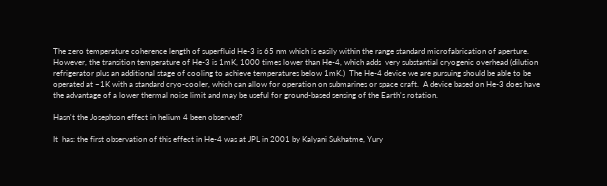The zero temperature coherence length of superfluid He-3 is 65 nm which is easily within the range standard microfabrication of aperture.  However, the transition temperature of He-3 is 1mK, 1000 times lower than He-4, which adds  very substantial cryogenic overhead (dilution refrigerator plus an additional stage of cooling to achieve temperatures below 1mK.)  The He-4 device we are pursuing should be able to be operated at ~1K with a standard cryo-cooler, which can allow for operation on submarines or space craft.  A device based on He-3 does have the advantage of a lower thermal noise limit and may be useful for ground-based sensing of the Earth's rotation.

Hasn't the Josephson effect in helium 4 been observed?

It  has: the first observation of this effect in He-4 was at JPL in 2001 by Kalyani Sukhatme, Yury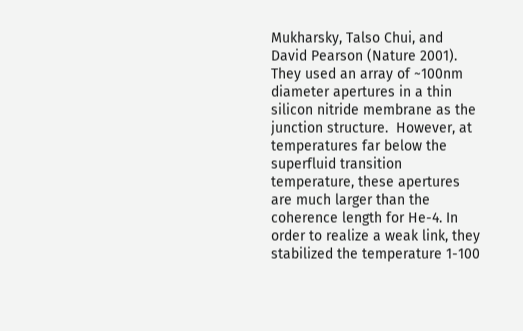Mukharsky, Talso Chui, and David Pearson (Nature 2001).  They used an array of ~100nm diameter apertures in a thin silicon nitride membrane as the junction structure.  However, at temperatures far below the superfluid transition temperature, these apertures are much larger than the coherence length for He-4. In order to realize a weak link, they stabilized the temperature 1-100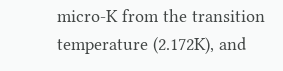micro-K from the transition temperature (2.172K), and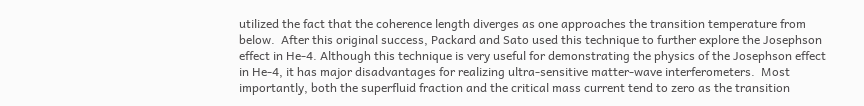utilized the fact that the coherence length diverges as one approaches the transition temperature from below.  After this original success, Packard and Sato used this technique to further explore the Josephson effect in He-4. Although this technique is very useful for demonstrating the physics of the Josephson effect in He-4, it has major disadvantages for realizing ultra-sensitive matter-wave interferometers.  Most importantly, both the superfluid fraction and the critical mass current tend to zero as the transition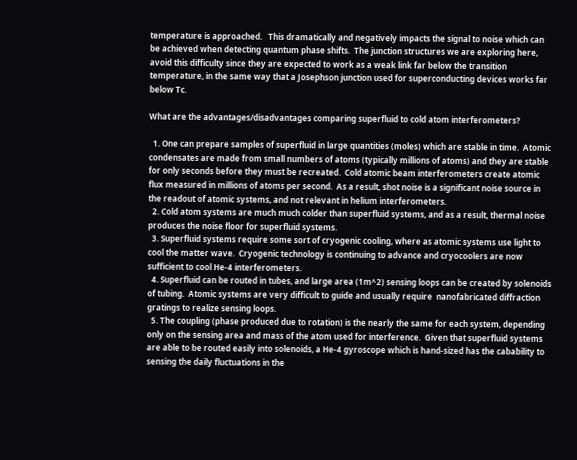temperature is approached.   This dramatically and negatively impacts the signal to noise which can be achieved when detecting quantum phase shifts.  The junction structures we are exploring here, avoid this difficulty since they are expected to work as a weak link far below the transition temperature, in the same way that a Josephson junction used for superconducting devices works far below Tc.

What are the advantages/disadvantages comparing superfluid to cold atom interferometers?

  1. One can prepare samples of superfluid in large quantities (moles) which are stable in time.  Atomic condensates are made from small numbers of atoms (typically millions of atoms) and they are stable for only seconds before they must be recreated.  Cold atomic beam interferometers create atomic flux measured in millions of atoms per second.  As a result, shot noise is a significant noise source in the readout of atomic systems, and not relevant in helium interferometers.
  2. Cold atom systems are much much colder than superfluid systems, and as a result, thermal noise produces the noise floor for superfluid systems.
  3. Superfluid systems require some sort of cryogenic cooling, where as atomic systems use light to cool the matter wave.  Cryogenic technology is continuing to advance and cryocoolers are now sufficient to cool He-4 interferometers.
  4. Superfluid can be routed in tubes, and large area (1m^2) sensing loops can be created by solenoids of tubing.  Atomic systems are very difficult to guide and usually require  nanofabricated diffraction gratings to realize sensing loops.
  5. The coupling (phase produced due to rotation) is the nearly the same for each system, depending only on the sensing area and mass of the atom used for interference.  Given that superfluid systems are able to be routed easily into solenoids, a He-4 gyroscope which is hand-sized has the cabability to sensing the daily fluctuations in the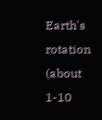Earth's rotation (about 1-10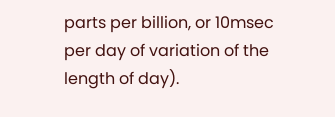parts per billion, or 10msec per day of variation of the length of day).